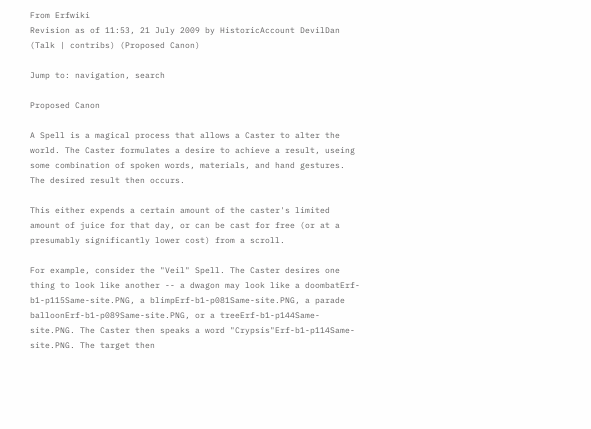From Erfwiki
Revision as of 11:53, 21 July 2009 by HistoricAccount DevilDan (Talk | contribs) (Proposed Canon)

Jump to: navigation, search

Proposed Canon

A Spell is a magical process that allows a Caster to alter the world. The Caster formulates a desire to achieve a result, useing some combination of spoken words, materials, and hand gestures. The desired result then occurs.

This either expends a certain amount of the caster's limited amount of juice for that day, or can be cast for free (or at a presumably significantly lower cost) from a scroll.

For example, consider the "Veil" Spell. The Caster desires one thing to look like another -- a dwagon may look like a doombatErf-b1-p115Same-site.PNG, a blimpErf-b1-p081Same-site.PNG, a parade balloonErf-b1-p089Same-site.PNG, or a treeErf-b1-p144Same-site.PNG. The Caster then speaks a word "Crypsis"Erf-b1-p114Same-site.PNG. The target then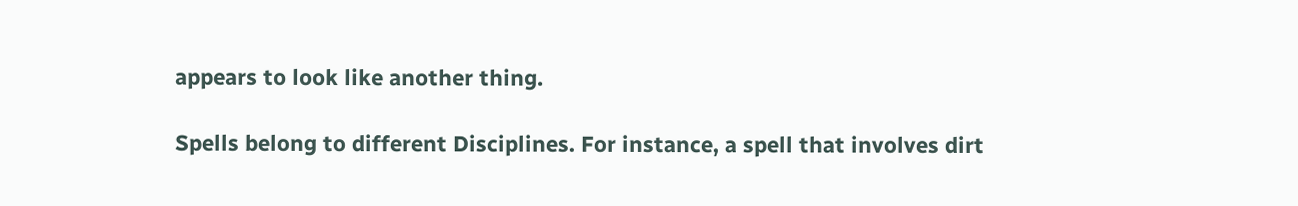appears to look like another thing.

Spells belong to different Disciplines. For instance, a spell that involves dirt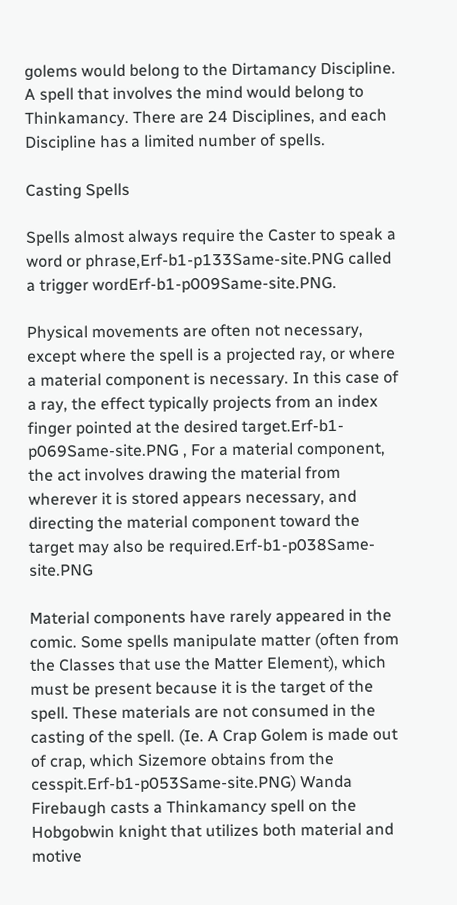golems would belong to the Dirtamancy Discipline. A spell that involves the mind would belong to Thinkamancy. There are 24 Disciplines, and each Discipline has a limited number of spells.

Casting Spells

Spells almost always require the Caster to speak a word or phrase,Erf-b1-p133Same-site.PNG called a trigger wordErf-b1-p009Same-site.PNG.

Physical movements are often not necessary, except where the spell is a projected ray, or where a material component is necessary. In this case of a ray, the effect typically projects from an index finger pointed at the desired target.Erf-b1-p069Same-site.PNG , For a material component, the act involves drawing the material from wherever it is stored appears necessary, and directing the material component toward the target may also be required.Erf-b1-p038Same-site.PNG

Material components have rarely appeared in the comic. Some spells manipulate matter (often from the Classes that use the Matter Element), which must be present because it is the target of the spell. These materials are not consumed in the casting of the spell. (Ie. A Crap Golem is made out of crap, which Sizemore obtains from the cesspit.Erf-b1-p053Same-site.PNG) Wanda Firebaugh casts a Thinkamancy spell on the Hobgobwin knight that utilizes both material and motive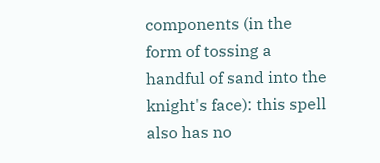components (in the form of tossing a handful of sand into the knight's face): this spell also has no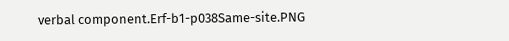verbal component.Erf-b1-p038Same-site.PNG